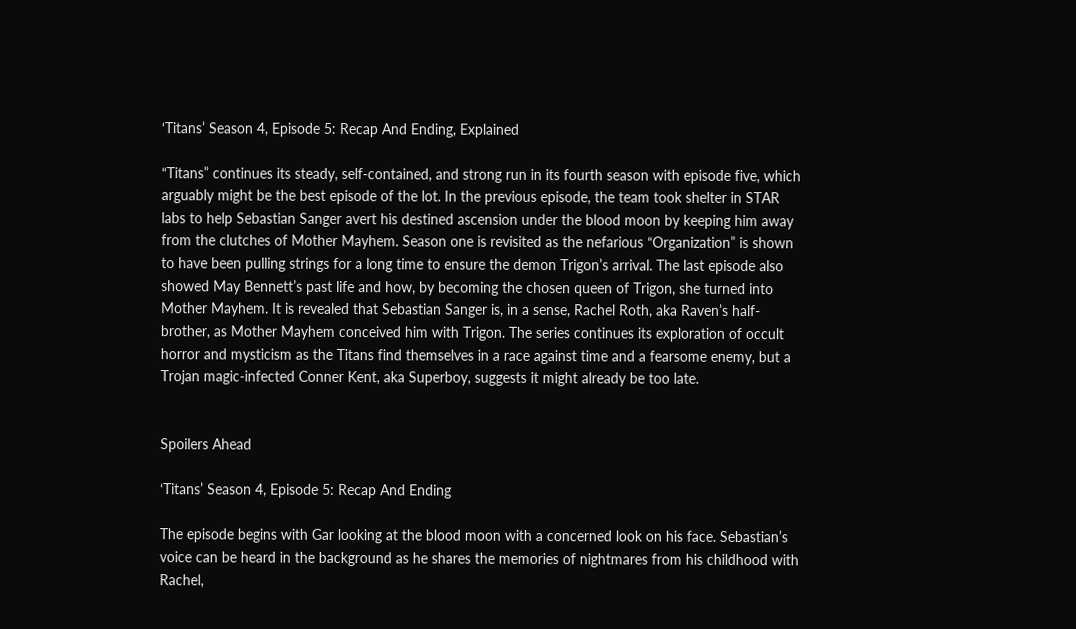‘Titans’ Season 4, Episode 5: Recap And Ending, Explained

“Titans” continues its steady, self-contained, and strong run in its fourth season with episode five, which arguably might be the best episode of the lot. In the previous episode, the team took shelter in STAR labs to help Sebastian Sanger avert his destined ascension under the blood moon by keeping him away from the clutches of Mother Mayhem. Season one is revisited as the nefarious “Organization” is shown to have been pulling strings for a long time to ensure the demon Trigon’s arrival. The last episode also showed May Bennett’s past life and how, by becoming the chosen queen of Trigon, she turned into Mother Mayhem. It is revealed that Sebastian Sanger is, in a sense, Rachel Roth, aka Raven’s half-brother, as Mother Mayhem conceived him with Trigon. The series continues its exploration of occult horror and mysticism as the Titans find themselves in a race against time and a fearsome enemy, but a Trojan magic-infected Conner Kent, aka Superboy, suggests it might already be too late.


Spoilers Ahead

‘Titans’ Season 4, Episode 5: Recap And Ending

The episode begins with Gar looking at the blood moon with a concerned look on his face. Sebastian’s voice can be heard in the background as he shares the memories of nightmares from his childhood with Rachel,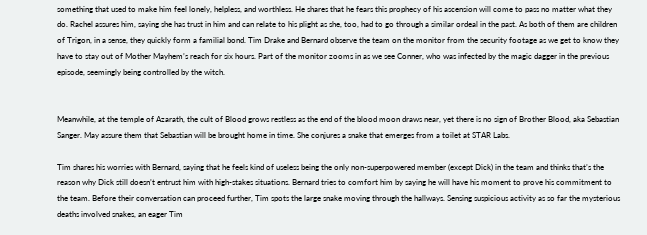something that used to make him feel lonely, helpless, and worthless. He shares that he fears this prophecy of his ascension will come to pass no matter what they do. Rachel assures him, saying she has trust in him and can relate to his plight as she, too, had to go through a similar ordeal in the past. As both of them are children of Trigon, in a sense, they quickly form a familial bond. Tim Drake and Bernard observe the team on the monitor from the security footage as we get to know they have to stay out of Mother Mayhem’s reach for six hours. Part of the monitor zooms in as we see Conner, who was infected by the magic dagger in the previous episode, seemingly being controlled by the witch.


Meanwhile, at the temple of Azarath, the cult of Blood grows restless as the end of the blood moon draws near, yet there is no sign of Brother Blood, aka Sebastian Sanger. May assure them that Sebastian will be brought home in time. She conjures a snake that emerges from a toilet at STAR Labs.

Tim shares his worries with Bernard, saying that he feels kind of useless being the only non-superpowered member (except Dick) in the team and thinks that’s the reason why Dick still doesn’t entrust him with high-stakes situations. Bernard tries to comfort him by saying he will have his moment to prove his commitment to the team. Before their conversation can proceed further, Tim spots the large snake moving through the hallways. Sensing suspicious activity as so far the mysterious deaths involved snakes, an eager Tim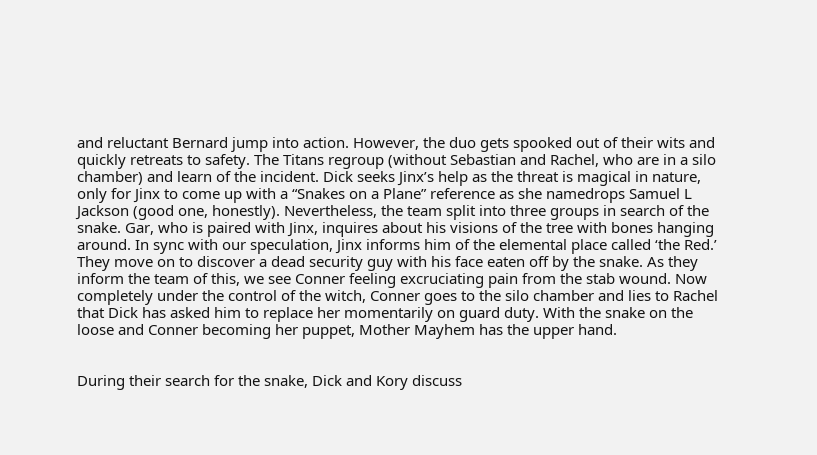and reluctant Bernard jump into action. However, the duo gets spooked out of their wits and quickly retreats to safety. The Titans regroup (without Sebastian and Rachel, who are in a silo chamber) and learn of the incident. Dick seeks Jinx’s help as the threat is magical in nature, only for Jinx to come up with a “Snakes on a Plane” reference as she namedrops Samuel L Jackson (good one, honestly). Nevertheless, the team split into three groups in search of the snake. Gar, who is paired with Jinx, inquires about his visions of the tree with bones hanging around. In sync with our speculation, Jinx informs him of the elemental place called ‘the Red.’ They move on to discover a dead security guy with his face eaten off by the snake. As they inform the team of this, we see Conner feeling excruciating pain from the stab wound. Now completely under the control of the witch, Conner goes to the silo chamber and lies to Rachel that Dick has asked him to replace her momentarily on guard duty. With the snake on the loose and Conner becoming her puppet, Mother Mayhem has the upper hand.


During their search for the snake, Dick and Kory discuss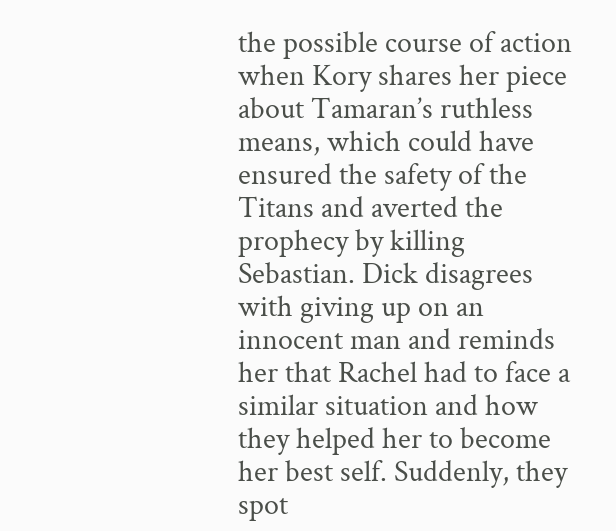the possible course of action when Kory shares her piece about Tamaran’s ruthless means, which could have ensured the safety of the Titans and averted the prophecy by killing Sebastian. Dick disagrees with giving up on an innocent man and reminds her that Rachel had to face a similar situation and how they helped her to become her best self. Suddenly, they spot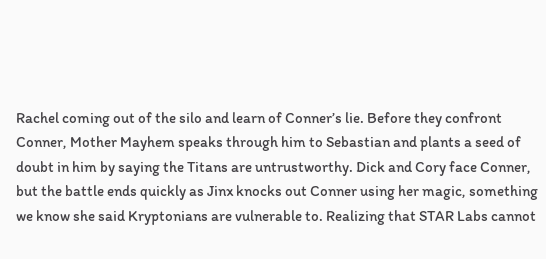Rachel coming out of the silo and learn of Conner’s lie. Before they confront Conner, Mother Mayhem speaks through him to Sebastian and plants a seed of doubt in him by saying the Titans are untrustworthy. Dick and Cory face Conner, but the battle ends quickly as Jinx knocks out Conner using her magic, something we know she said Kryptonians are vulnerable to. Realizing that STAR Labs cannot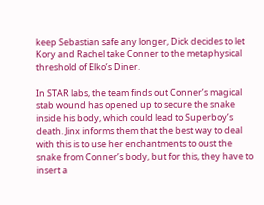keep Sebastian safe any longer, Dick decides to let Kory and Rachel take Conner to the metaphysical threshold of Elko’s Diner.

In STAR labs, the team finds out Conner’s magical stab wound has opened up to secure the snake inside his body, which could lead to Superboy’s death. Jinx informs them that the best way to deal with this is to use her enchantments to oust the snake from Conner’s body, but for this, they have to insert a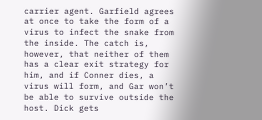carrier agent. Garfield agrees at once to take the form of a virus to infect the snake from the inside. The catch is, however, that neither of them has a clear exit strategy for him, and if Conner dies, a virus will form, and Gar won’t be able to survive outside the host. Dick gets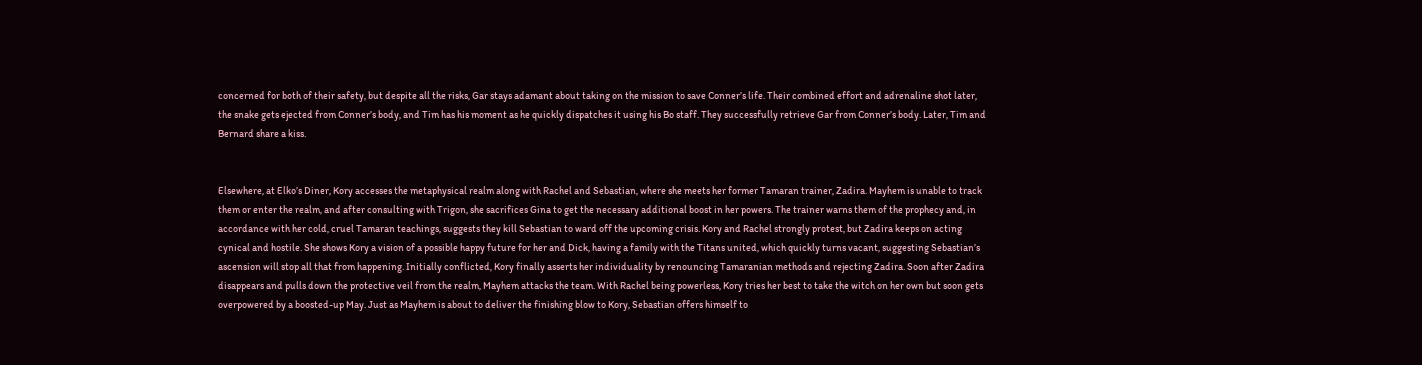concerned for both of their safety, but despite all the risks, Gar stays adamant about taking on the mission to save Conner’s life. Their combined effort and adrenaline shot later, the snake gets ejected from Conner’s body, and Tim has his moment as he quickly dispatches it using his Bo staff. They successfully retrieve Gar from Conner’s body. Later, Tim and Bernard share a kiss.


Elsewhere, at Elko’s Diner, Kory accesses the metaphysical realm along with Rachel and Sebastian, where she meets her former Tamaran trainer, Zadira. Mayhem is unable to track them or enter the realm, and after consulting with Trigon, she sacrifices Gina to get the necessary additional boost in her powers. The trainer warns them of the prophecy and, in accordance with her cold, cruel Tamaran teachings, suggests they kill Sebastian to ward off the upcoming crisis. Kory and Rachel strongly protest, but Zadira keeps on acting cynical and hostile. She shows Kory a vision of a possible happy future for her and Dick, having a family with the Titans united, which quickly turns vacant, suggesting Sebastian’s ascension will stop all that from happening. Initially conflicted, Kory finally asserts her individuality by renouncing Tamaranian methods and rejecting Zadira. Soon after Zadira disappears and pulls down the protective veil from the realm, Mayhem attacks the team. With Rachel being powerless, Kory tries her best to take the witch on her own but soon gets overpowered by a boosted-up May. Just as Mayhem is about to deliver the finishing blow to Kory, Sebastian offers himself to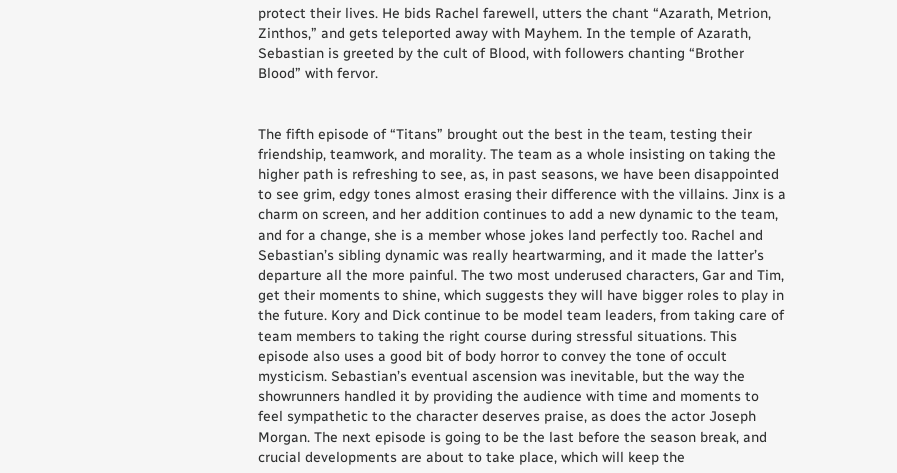protect their lives. He bids Rachel farewell, utters the chant “Azarath, Metrion, Zinthos,” and gets teleported away with Mayhem. In the temple of Azarath, Sebastian is greeted by the cult of Blood, with followers chanting “Brother Blood” with fervor.


The fifth episode of “Titans” brought out the best in the team, testing their friendship, teamwork, and morality. The team as a whole insisting on taking the higher path is refreshing to see, as, in past seasons, we have been disappointed to see grim, edgy tones almost erasing their difference with the villains. Jinx is a charm on screen, and her addition continues to add a new dynamic to the team, and for a change, she is a member whose jokes land perfectly too. Rachel and Sebastian’s sibling dynamic was really heartwarming, and it made the latter’s departure all the more painful. The two most underused characters, Gar and Tim, get their moments to shine, which suggests they will have bigger roles to play in the future. Kory and Dick continue to be model team leaders, from taking care of team members to taking the right course during stressful situations. This episode also uses a good bit of body horror to convey the tone of occult mysticism. Sebastian’s eventual ascension was inevitable, but the way the showrunners handled it by providing the audience with time and moments to feel sympathetic to the character deserves praise, as does the actor Joseph Morgan. The next episode is going to be the last before the season break, and crucial developments are about to take place, which will keep the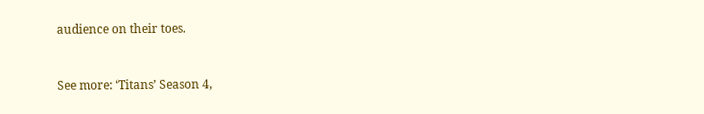audience on their toes.


See more: ‘Titans’ Season 4,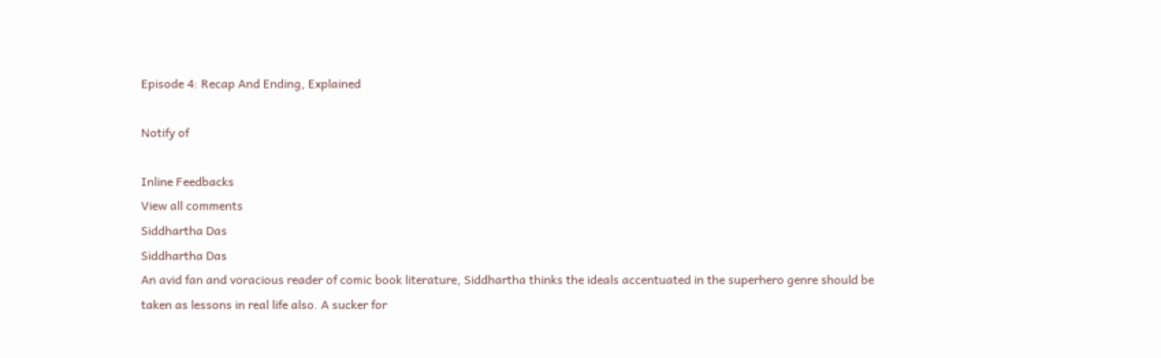Episode 4: Recap And Ending, Explained

Notify of

Inline Feedbacks
View all comments
Siddhartha Das
Siddhartha Das
An avid fan and voracious reader of comic book literature, Siddhartha thinks the ideals accentuated in the superhero genre should be taken as lessons in real life also. A sucker for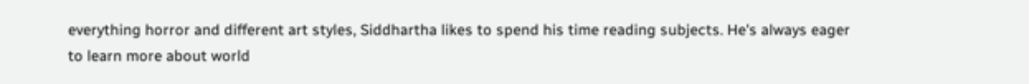everything horror and different art styles, Siddhartha likes to spend his time reading subjects. He's always eager to learn more about world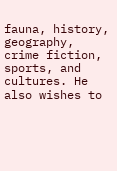fauna, history, geography, crime fiction, sports, and cultures. He also wishes to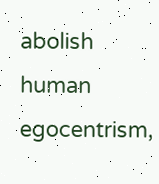abolish human egocentrism,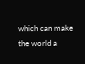which can make the world a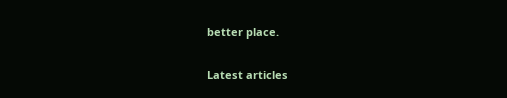better place.

Latest articles